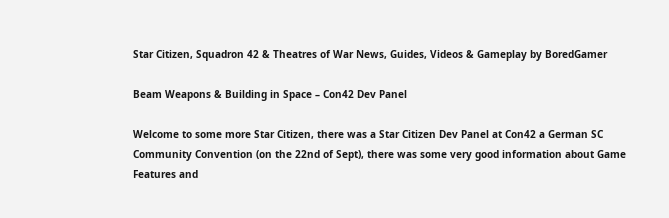Star Citizen, Squadron 42 & Theatres of War News, Guides, Videos & Gameplay by BoredGamer

Beam Weapons & Building in Space – Con42 Dev Panel

Welcome to some more Star Citizen, there was a Star Citizen Dev Panel at Con42 a German SC Community Convention (on the 22nd of Sept), there was some very good information about Game Features and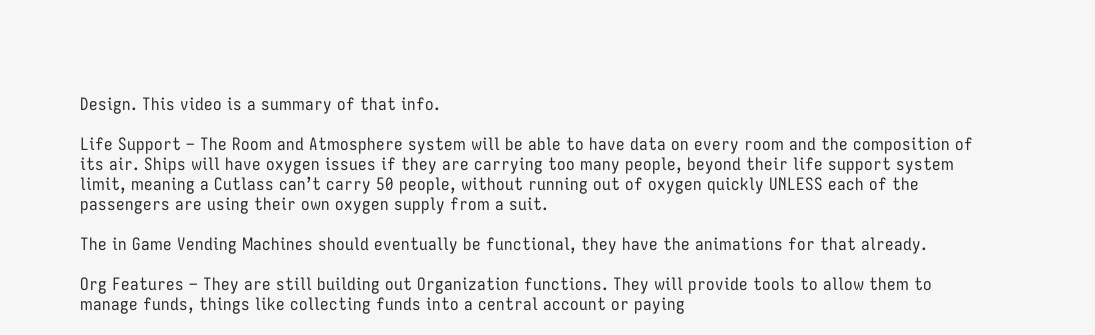Design. This video is a summary of that info.

Life Support – The Room and Atmosphere system will be able to have data on every room and the composition of its air. Ships will have oxygen issues if they are carrying too many people, beyond their life support system limit, meaning a Cutlass can’t carry 50 people, without running out of oxygen quickly UNLESS each of the passengers are using their own oxygen supply from a suit.

The in Game Vending Machines should eventually be functional, they have the animations for that already.

Org Features – They are still building out Organization functions. They will provide tools to allow them to manage funds, things like collecting funds into a central account or paying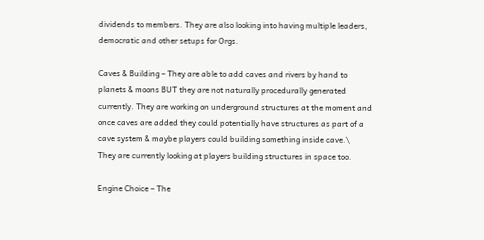dividends to members. They are also looking into having multiple leaders, democratic and other setups for Orgs.

Caves & Building – They are able to add caves and rivers by hand to planets & moons BUT they are not naturally procedurally generated currently. They are working on underground structures at the moment and once caves are added they could potentially have structures as part of a cave system & maybe players could building something inside cave.\
They are currently looking at players building structures in space too.

Engine Choice – The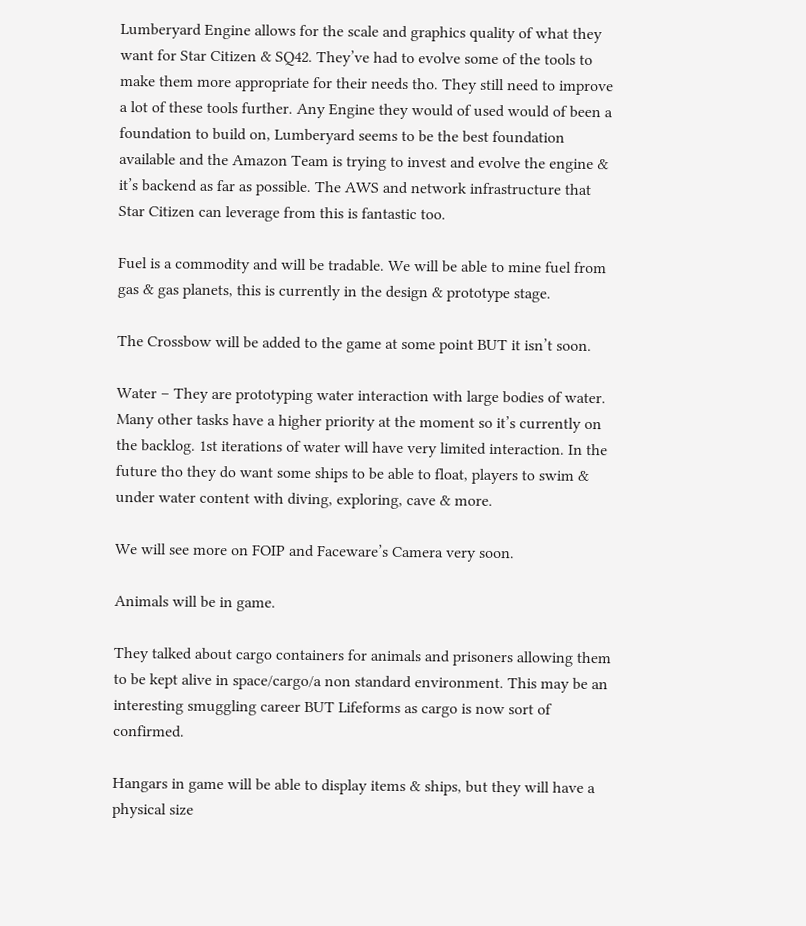Lumberyard Engine allows for the scale and graphics quality of what they want for Star Citizen & SQ42. They’ve had to evolve some of the tools to make them more appropriate for their needs tho. They still need to improve a lot of these tools further. Any Engine they would of used would of been a foundation to build on, Lumberyard seems to be the best foundation available and the Amazon Team is trying to invest and evolve the engine & it’s backend as far as possible. The AWS and network infrastructure that Star Citizen can leverage from this is fantastic too.

Fuel is a commodity and will be tradable. We will be able to mine fuel from gas & gas planets, this is currently in the design & prototype stage.

The Crossbow will be added to the game at some point BUT it isn’t soon.

Water – They are prototyping water interaction with large bodies of water. Many other tasks have a higher priority at the moment so it’s currently on the backlog. 1st iterations of water will have very limited interaction. In the future tho they do want some ships to be able to float, players to swim & under water content with diving, exploring, cave & more.

We will see more on FOIP and Faceware’s Camera very soon.

Animals will be in game.

They talked about cargo containers for animals and prisoners allowing them to be kept alive in space/cargo/a non standard environment. This may be an interesting smuggling career BUT Lifeforms as cargo is now sort of confirmed.

Hangars in game will be able to display items & ships, but they will have a physical size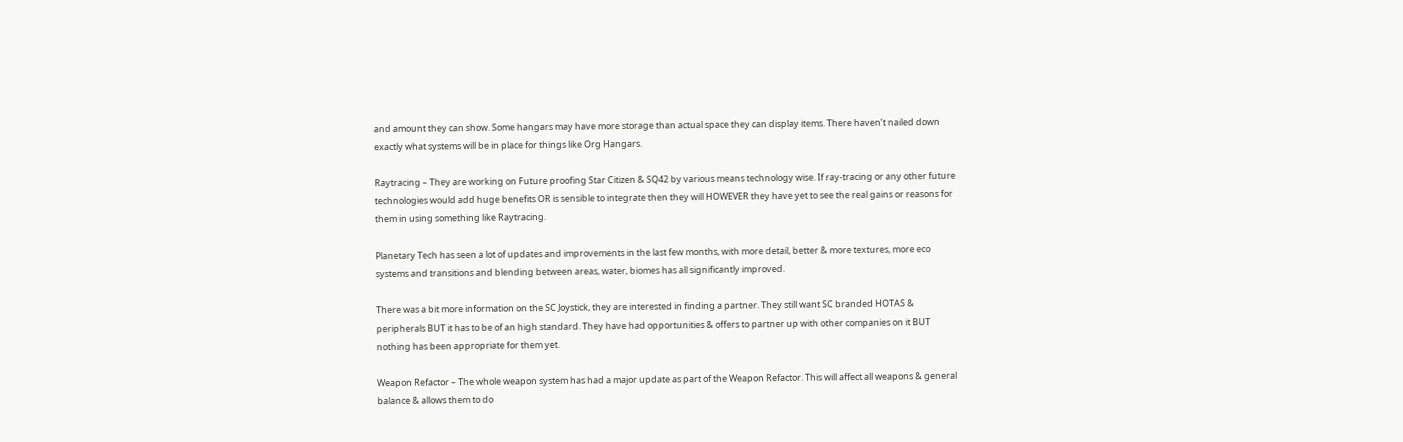and amount they can show. Some hangars may have more storage than actual space they can display items. There haven’t nailed down exactly what systems will be in place for things like Org Hangars.

Raytracing – They are working on Future proofing Star Citizen & SQ42 by various means technology wise. If ray-tracing or any other future technologies would add huge benefits OR is sensible to integrate then they will HOWEVER they have yet to see the real gains or reasons for them in using something like Raytracing.

Planetary Tech has seen a lot of updates and improvements in the last few months, with more detail, better & more textures, more eco systems and transitions and blending between areas, water, biomes has all significantly improved.

There was a bit more information on the SC Joystick, they are interested in finding a partner. They still want SC branded HOTAS & peripherals BUT it has to be of an high standard. They have had opportunities & offers to partner up with other companies on it BUT nothing has been appropriate for them yet.

Weapon Refactor – The whole weapon system has had a major update as part of the Weapon Refactor. This will affect all weapons & general balance & allows them to do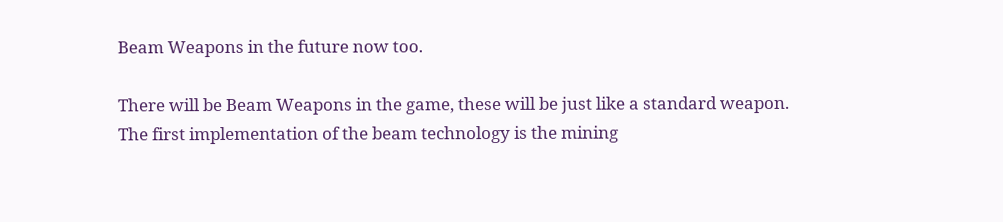Beam Weapons in the future now too.

There will be Beam Weapons in the game, these will be just like a standard weapon.
The first implementation of the beam technology is the mining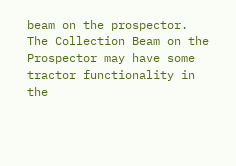beam on the prospector.
The Collection Beam on the Prospector may have some tractor functionality in the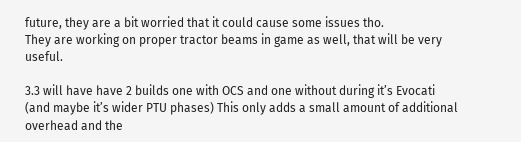future, they are a bit worried that it could cause some issues tho.
They are working on proper tractor beams in game as well, that will be very useful.

3.3 will have have 2 builds one with OCS and one without during it’s Evocati (and maybe it’s wider PTU phases) This only adds a small amount of additional overhead and the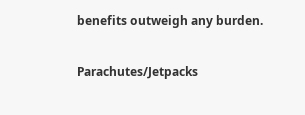benefits outweigh any burden.

Parachutes/Jetpacks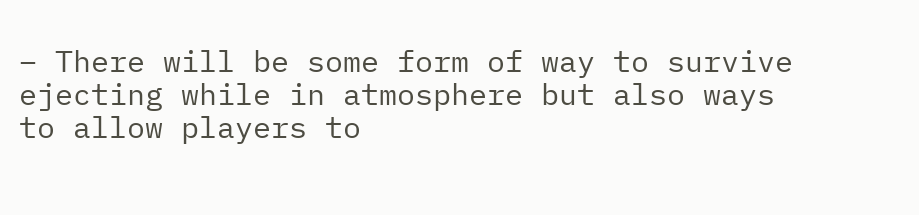– There will be some form of way to survive ejecting while in atmosphere but also ways to allow players to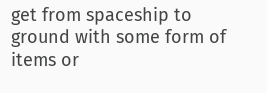get from spaceship to ground with some form of items or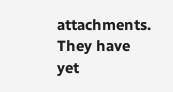attachments. They have yet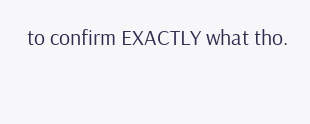to confirm EXACTLY what tho.